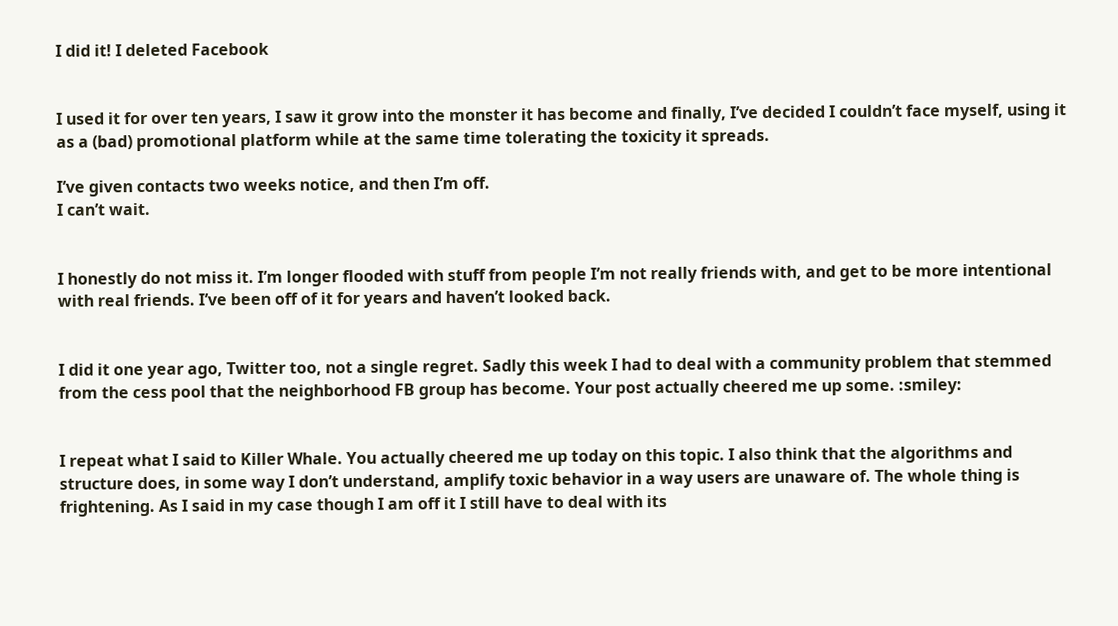I did it! I deleted Facebook


I used it for over ten years, I saw it grow into the monster it has become and finally, I’ve decided I couldn’t face myself, using it as a (bad) promotional platform while at the same time tolerating the toxicity it spreads.

I’ve given contacts two weeks notice, and then I’m off.
I can’t wait.


I honestly do not miss it. I’m longer flooded with stuff from people I’m not really friends with, and get to be more intentional with real friends. I’ve been off of it for years and haven’t looked back.


I did it one year ago, Twitter too, not a single regret. Sadly this week I had to deal with a community problem that stemmed from the cess pool that the neighborhood FB group has become. Your post actually cheered me up some. :smiley:


I repeat what I said to Killer Whale. You actually cheered me up today on this topic. I also think that the algorithms and structure does, in some way I don’t understand, amplify toxic behavior in a way users are unaware of. The whole thing is frightening. As I said in my case though I am off it I still have to deal with its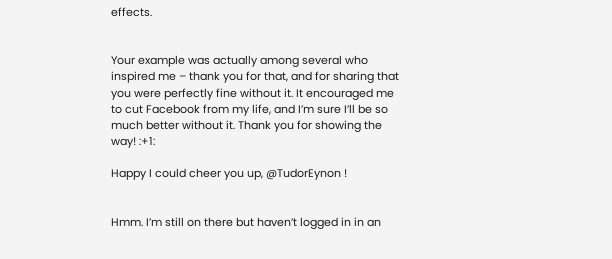effects.


Your example was actually among several who inspired me – thank you for that, and for sharing that you were perfectly fine without it. It encouraged me to cut Facebook from my life, and I’m sure I’ll be so much better without it. Thank you for showing the way! :+1:

Happy I could cheer you up, @TudorEynon !


Hmm. I’m still on there but haven’t logged in in an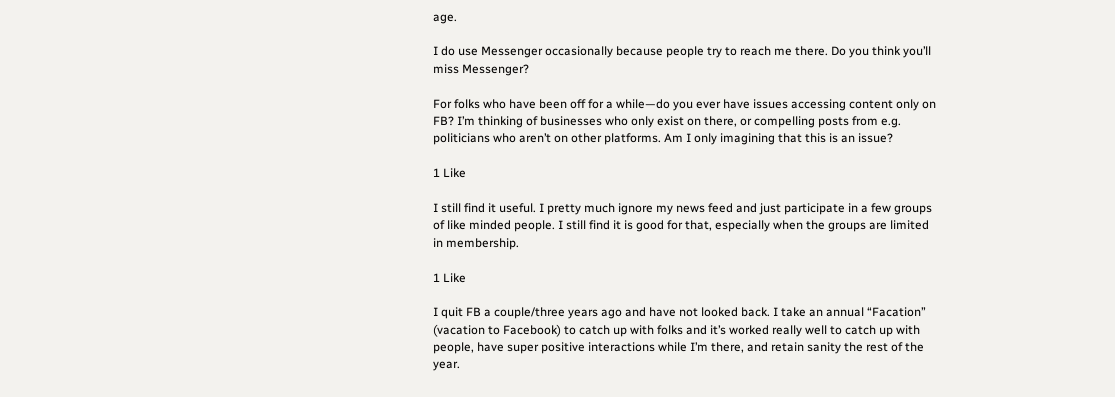age.

I do use Messenger occasionally because people try to reach me there. Do you think you’ll miss Messenger?

For folks who have been off for a while—do you ever have issues accessing content only on FB? I’m thinking of businesses who only exist on there, or compelling posts from e.g. politicians who aren’t on other platforms. Am I only imagining that this is an issue?

1 Like

I still find it useful. I pretty much ignore my news feed and just participate in a few groups of like minded people. I still find it is good for that, especially when the groups are limited in membership.

1 Like

I quit FB a couple/three years ago and have not looked back. I take an annual “Facation” (vacation to Facebook) to catch up with folks and it’s worked really well to catch up with people, have super positive interactions while I’m there, and retain sanity the rest of the year.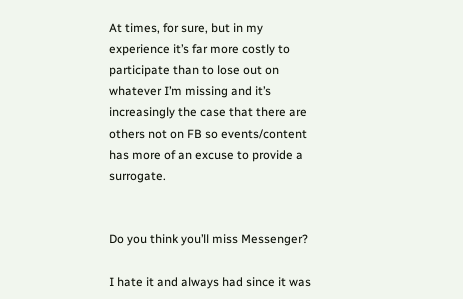At times, for sure, but in my experience it’s far more costly to participate than to lose out on whatever I’m missing and it’s increasingly the case that there are others not on FB so events/content has more of an excuse to provide a surrogate.


Do you think you’ll miss Messenger?

I hate it and always had since it was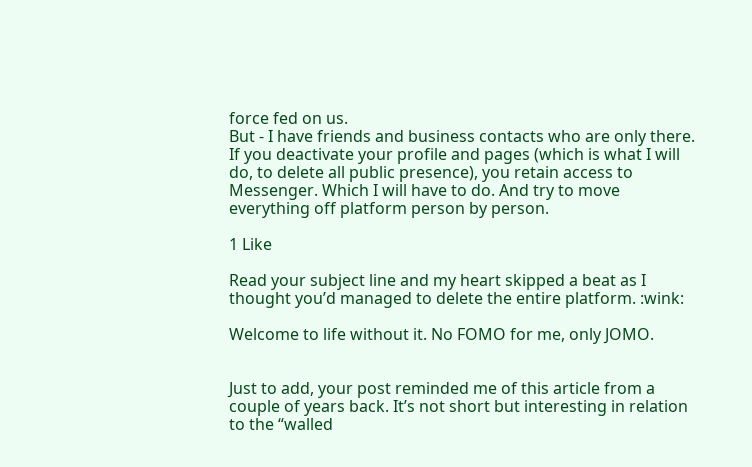force fed on us.
But - I have friends and business contacts who are only there. If you deactivate your profile and pages (which is what I will do, to delete all public presence), you retain access to Messenger. Which I will have to do. And try to move everything off platform person by person.

1 Like

Read your subject line and my heart skipped a beat as I thought you’d managed to delete the entire platform. :wink:

Welcome to life without it. No FOMO for me, only JOMO.


Just to add, your post reminded me of this article from a couple of years back. It’s not short but interesting in relation to the “walled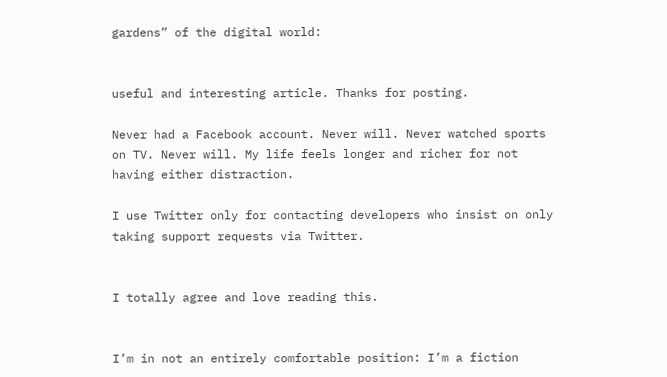gardens” of the digital world:


useful and interesting article. Thanks for posting.

Never had a Facebook account. Never will. Never watched sports on TV. Never will. My life feels longer and richer for not having either distraction.

I use Twitter only for contacting developers who insist on only taking support requests via Twitter.


I totally agree and love reading this.


I’m in not an entirely comfortable position: I’m a fiction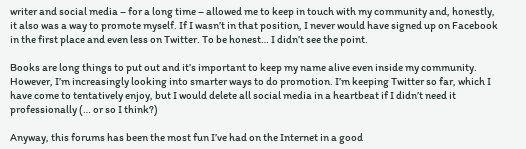writer and social media – for a long time – allowed me to keep in touch with my community and, honestly, it also was a way to promote myself. If I wasn’t in that position, I never would have signed up on Facebook in the first place and even less on Twitter. To be honest… I didn’t see the point.

Books are long things to put out and it’s important to keep my name alive even inside my community. However, I’m increasingly looking into smarter ways to do promotion. I’m keeping Twitter so far, which I have come to tentatively enjoy, but I would delete all social media in a heartbeat if I didn’t need it professionally (… or so I think?)

Anyway, this forums has been the most fun I’ve had on the Internet in a good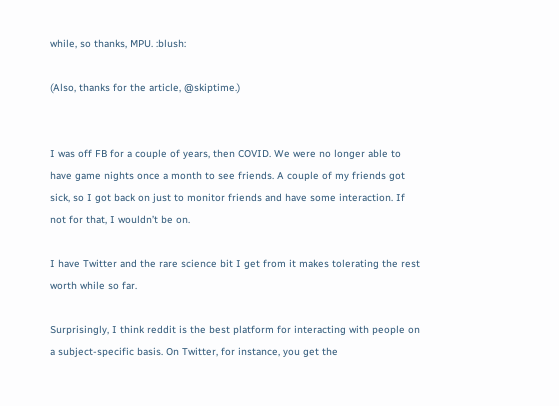while, so thanks, MPU. :blush:

(Also, thanks for the article, @skiptime.)


I was off FB for a couple of years, then COVID. We were no longer able to have game nights once a month to see friends. A couple of my friends got sick, so I got back on just to monitor friends and have some interaction. If not for that, I wouldn’t be on.

I have Twitter and the rare science bit I get from it makes tolerating the rest worth while so far.

Surprisingly, I think reddit is the best platform for interacting with people on a subject-specific basis. On Twitter, for instance, you get the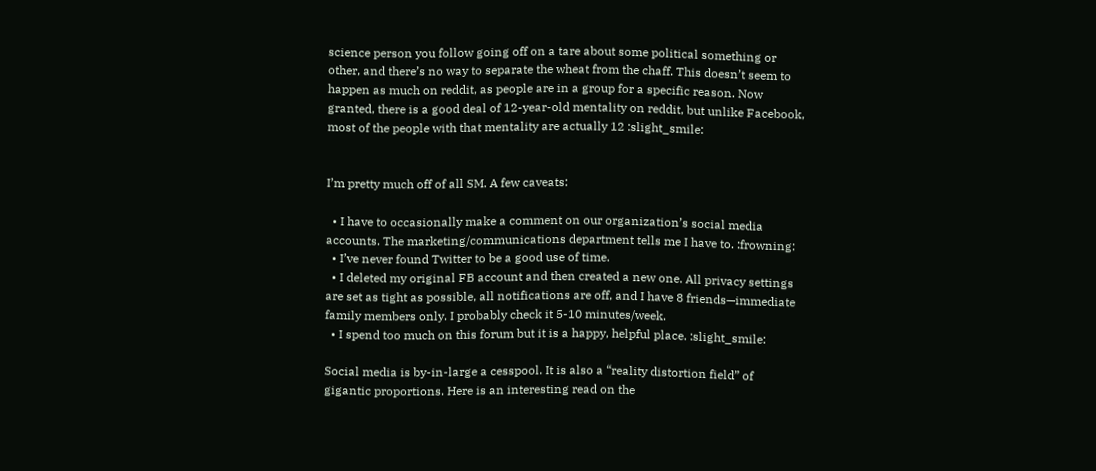science person you follow going off on a tare about some political something or other, and there’s no way to separate the wheat from the chaff. This doesn’t seem to happen as much on reddit, as people are in a group for a specific reason. Now granted, there is a good deal of 12-year-old mentality on reddit, but unlike Facebook, most of the people with that mentality are actually 12 :slight_smile:


I’m pretty much off of all SM. A few caveats:

  • I have to occasionally make a comment on our organization’s social media accounts. The marketing/communications department tells me I have to. :frowning:
  • I’ve never found Twitter to be a good use of time.
  • I deleted my original FB account and then created a new one. All privacy settings are set as tight as possible, all notifications are off, and I have 8 friends—immediate family members only. I probably check it 5-10 minutes/week.
  • I spend too much on this forum but it is a happy, helpful place. :slight_smile:

Social media is by-in-large a cesspool. It is also a “reality distortion field” of gigantic proportions. Here is an interesting read on the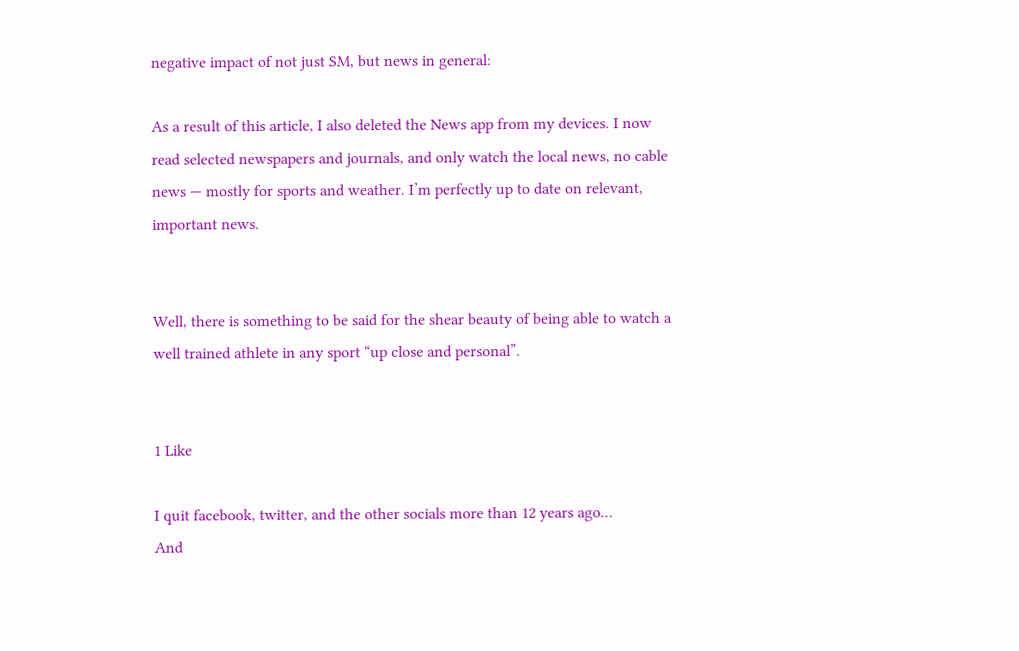negative impact of not just SM, but news in general:

As a result of this article, I also deleted the News app from my devices. I now read selected newspapers and journals, and only watch the local news, no cable news — mostly for sports and weather. I’m perfectly up to date on relevant, important news.


Well, there is something to be said for the shear beauty of being able to watch a well trained athlete in any sport “up close and personal”.


1 Like

I quit facebook, twitter, and the other socials more than 12 years ago…
And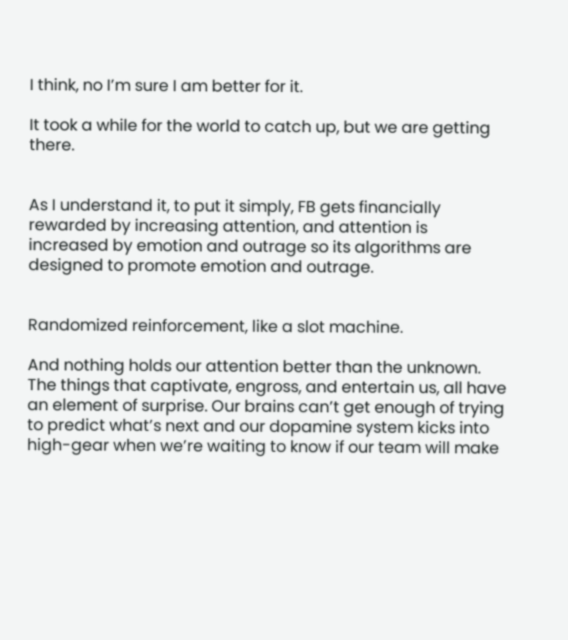I think, no I’m sure I am better for it.

It took a while for the world to catch up, but we are getting there.


As I understand it, to put it simply, FB gets financially rewarded by increasing attention, and attention is increased by emotion and outrage so its algorithms are designed to promote emotion and outrage.


Randomized reinforcement, like a slot machine.

And nothing holds our attention better than the unknown. The things that captivate, engross, and entertain us, all have an element of surprise. Our brains can’t get enough of trying to predict what’s next and our dopamine system kicks into high-gear when we’re waiting to know if our team will make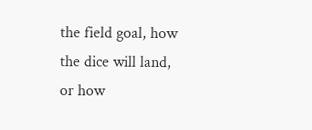the field goal, how the dice will land, or how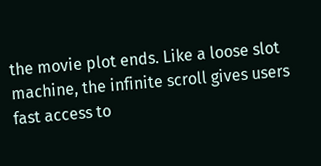the movie plot ends. Like a loose slot machine, the infinite scroll gives users fast access to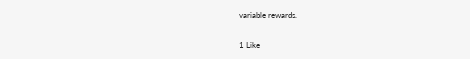variable rewards.

1 Like